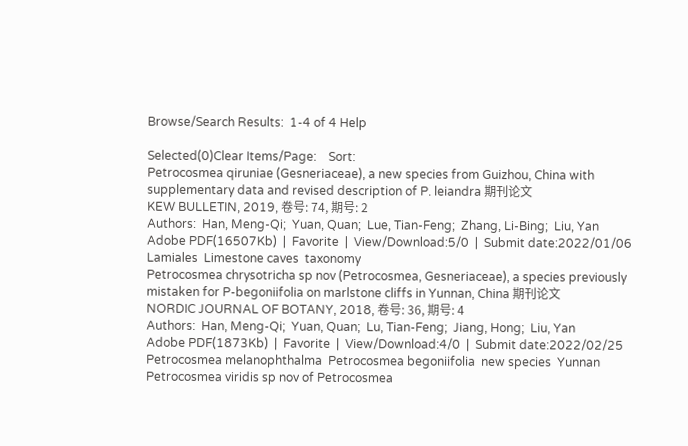Browse/Search Results:  1-4 of 4 Help

Selected(0)Clear Items/Page:    Sort:
Petrocosmea qiruniae (Gesneriaceae), a new species from Guizhou, China with supplementary data and revised description of P. leiandra 期刊论文
KEW BULLETIN, 2019, 卷号: 74, 期号: 2
Authors:  Han, Meng-Qi;  Yuan, Quan;  Lue, Tian-Feng;  Zhang, Li-Bing;  Liu, Yan
Adobe PDF(16507Kb)  |  Favorite  |  View/Download:5/0  |  Submit date:2022/01/06
Lamiales  Limestone caves  taxonomy
Petrocosmea chrysotricha sp nov (Petrocosmea, Gesneriaceae), a species previously mistaken for P-begoniifolia on marlstone cliffs in Yunnan, China 期刊论文
NORDIC JOURNAL OF BOTANY, 2018, 卷号: 36, 期号: 4
Authors:  Han, Meng-Qi;  Yuan, Quan;  Lu, Tian-Feng;  Jiang, Hong;  Liu, Yan
Adobe PDF(1873Kb)  |  Favorite  |  View/Download:4/0  |  Submit date:2022/02/25
Petrocosmea melanophthalma  Petrocosmea begoniifolia  new species  Yunnan
Petrocosmea viridis sp nov of Petrocosmea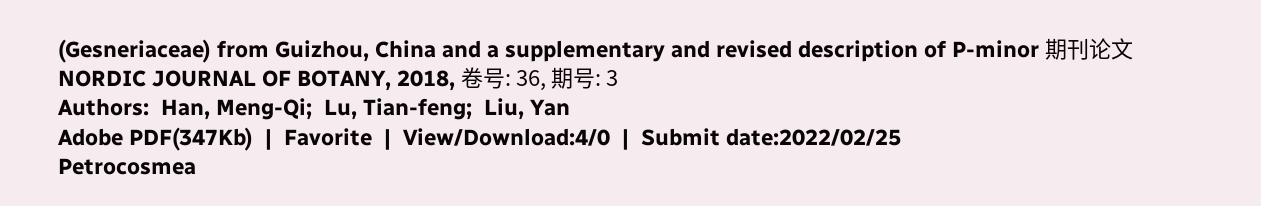(Gesneriaceae) from Guizhou, China and a supplementary and revised description of P-minor 期刊论文
NORDIC JOURNAL OF BOTANY, 2018, 卷号: 36, 期号: 3
Authors:  Han, Meng-Qi;  Lu, Tian-feng;  Liu, Yan
Adobe PDF(347Kb)  |  Favorite  |  View/Download:4/0  |  Submit date:2022/02/25
Petrocosmea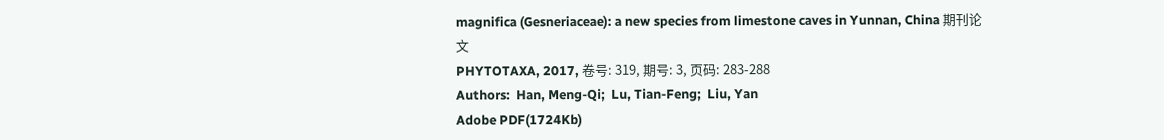magnifica (Gesneriaceae): a new species from limestone caves in Yunnan, China 期刊论文
PHYTOTAXA, 2017, 卷号: 319, 期号: 3, 页码: 283-288
Authors:  Han, Meng-Qi;  Lu, Tian-Feng;  Liu, Yan
Adobe PDF(1724Kb)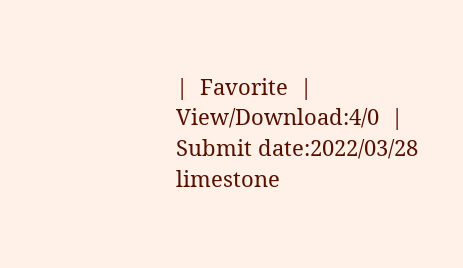|  Favorite  |  View/Download:4/0  |  Submit date:2022/03/28
limestone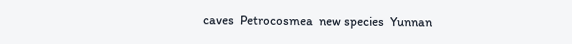caves  Petrocosmea  new species  Yunnan